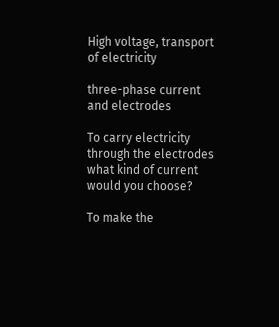High voltage, transport of electricity

three-phase current and electrodes

To carry electricity through the electrodes what kind of current would you choose?

To make the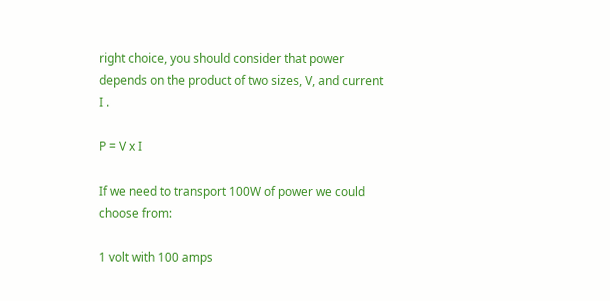right choice, you should consider that power depends on the product of two sizes, V, and current I .

P = V x I

If we need to transport 100W of power we could choose from:

1 volt with 100 amps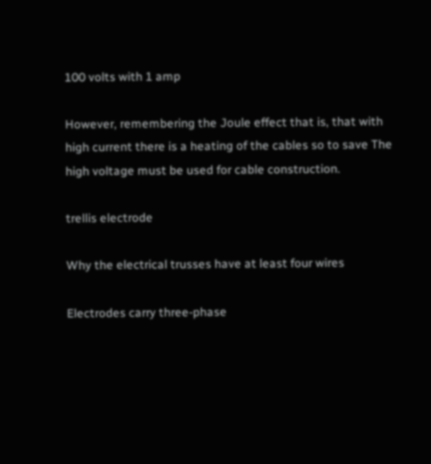100 volts with 1 amp

However, remembering the Joule effect that is, that with high current there is a heating of the cables so to save The high voltage must be used for cable construction.

trellis electrode

Why the electrical trusses have at least four wires

Electrodes carry three-phase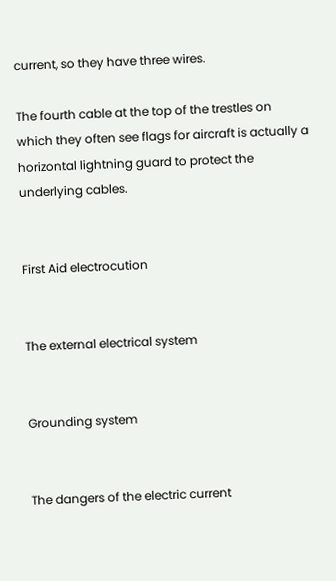current, so they have three wires.

The fourth cable at the top of the trestles on which they often see flags for aircraft is actually a horizontal lightning guard to protect the underlying cables.


First Aid electrocution


The external electrical system


Grounding system


The dangers of the electric current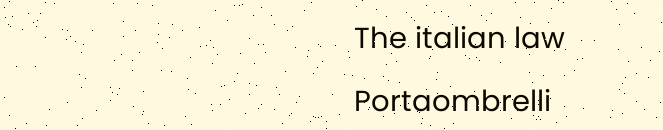The italian law

Portaombrelli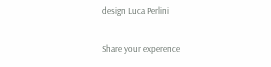design Luca Perlini

Share your experence